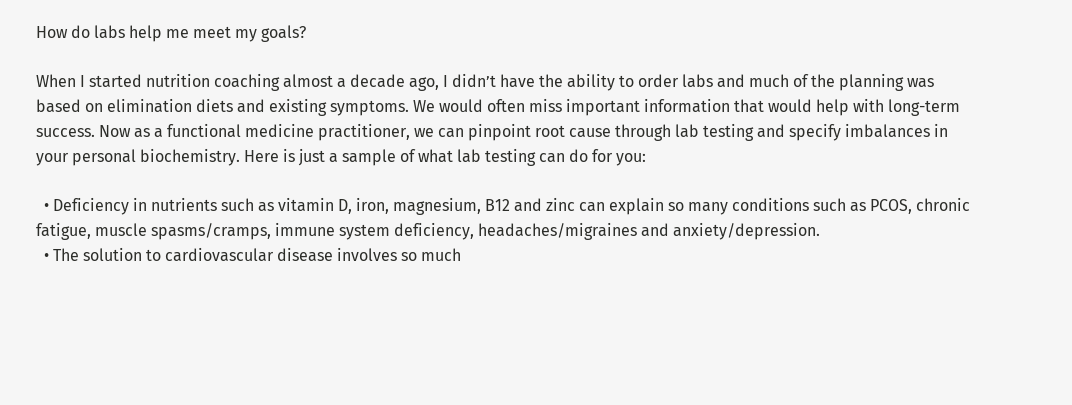How do labs help me meet my goals?

When I started nutrition coaching almost a decade ago, I didn’t have the ability to order labs and much of the planning was based on elimination diets and existing symptoms. We would often miss important information that would help with long-term success. Now as a functional medicine practitioner, we can pinpoint root cause through lab testing and specify imbalances in your personal biochemistry. Here is just a sample of what lab testing can do for you:

  • Deficiency in nutrients such as vitamin D, iron, magnesium, B12 and zinc can explain so many conditions such as PCOS, chronic fatigue, muscle spasms/cramps, immune system deficiency, headaches/migraines and anxiety/depression.
  • The solution to cardiovascular disease involves so much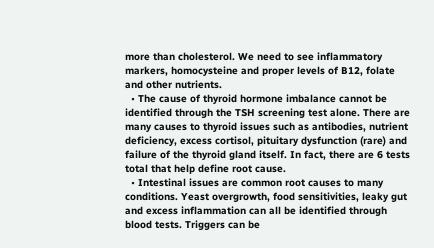more than cholesterol. We need to see inflammatory markers, homocysteine and proper levels of B12, folate and other nutrients.
  • The cause of thyroid hormone imbalance cannot be identified through the TSH screening test alone. There are many causes to thyroid issues such as antibodies, nutrient deficiency, excess cortisol, pituitary dysfunction (rare) and failure of the thyroid gland itself. In fact, there are 6 tests total that help define root cause.
  • Intestinal issues are common root causes to many conditions. Yeast overgrowth, food sensitivities, leaky gut and excess inflammation can all be identified through blood tests. Triggers can be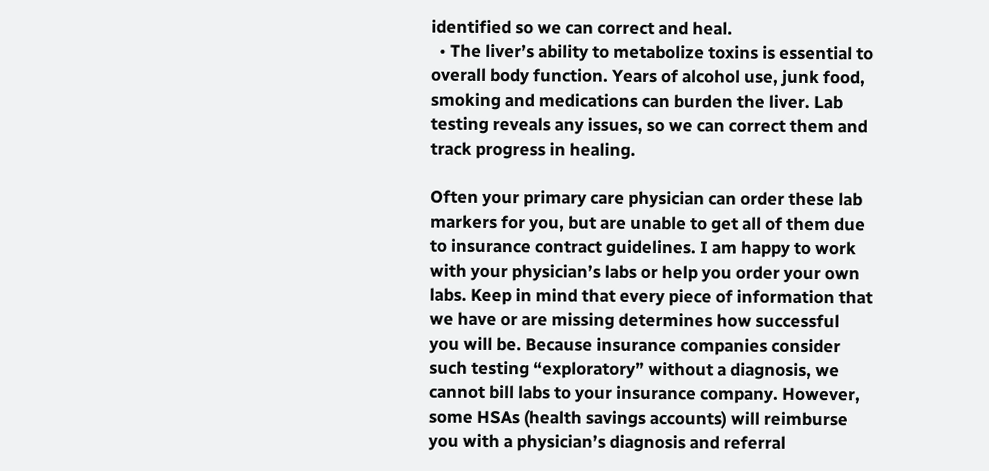identified so we can correct and heal.
  • The liver’s ability to metabolize toxins is essential to overall body function. Years of alcohol use, junk food, smoking and medications can burden the liver. Lab testing reveals any issues, so we can correct them and track progress in healing.

Often your primary care physician can order these lab markers for you, but are unable to get all of them due to insurance contract guidelines. I am happy to work with your physician’s labs or help you order your own labs. Keep in mind that every piece of information that we have or are missing determines how successful you will be. Because insurance companies consider such testing “exploratory” without a diagnosis, we cannot bill labs to your insurance company. However, some HSAs (health savings accounts) will reimburse you with a physician’s diagnosis and referral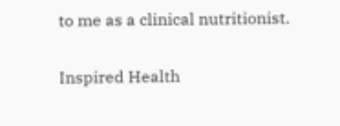to me as a clinical nutritionist.

Inspired Health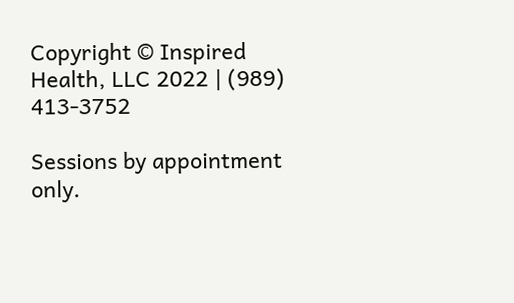Copyright © Inspired Health, LLC 2022 | (989) 413-3752

Sessions by appointment only.